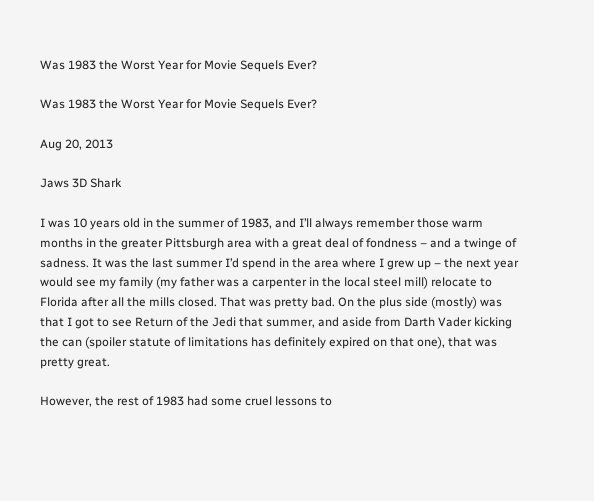Was 1983 the Worst Year for Movie Sequels Ever?

Was 1983 the Worst Year for Movie Sequels Ever?

Aug 20, 2013

Jaws 3D Shark

I was 10 years old in the summer of 1983, and I’ll always remember those warm months in the greater Pittsburgh area with a great deal of fondness – and a twinge of sadness. It was the last summer I’d spend in the area where I grew up – the next year would see my family (my father was a carpenter in the local steel mill) relocate to Florida after all the mills closed. That was pretty bad. On the plus side (mostly) was that I got to see Return of the Jedi that summer, and aside from Darth Vader kicking the can (spoiler statute of limitations has definitely expired on that one), that was pretty great.

However, the rest of 1983 had some cruel lessons to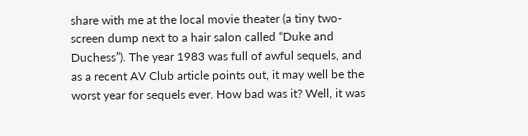share with me at the local movie theater (a tiny two-screen dump next to a hair salon called “Duke and Duchess”). The year 1983 was full of awful sequels, and as a recent AV Club article points out, it may well be the worst year for sequels ever. How bad was it? Well, it was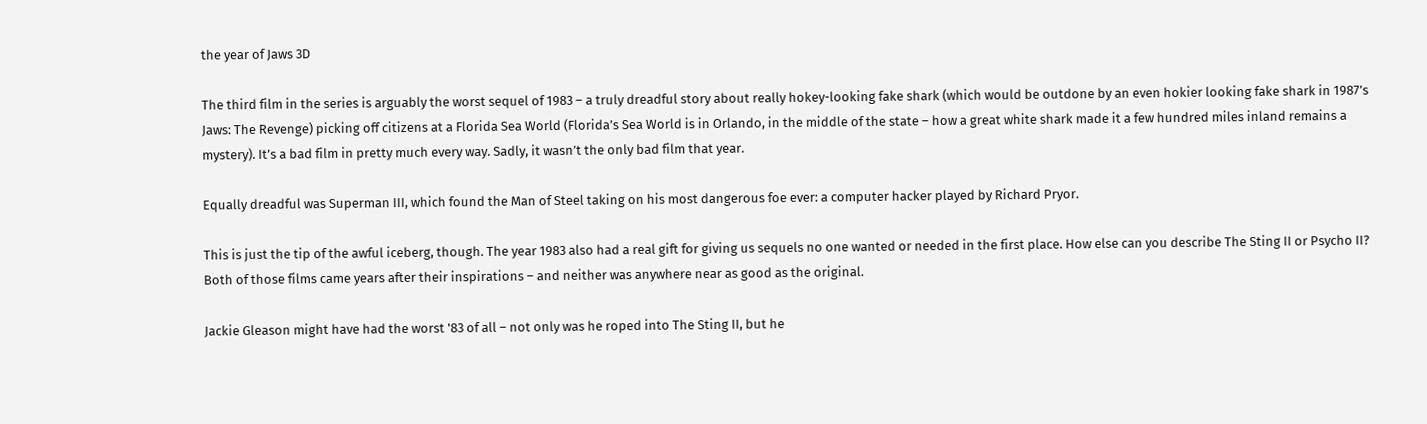the year of Jaws 3D

The third film in the series is arguably the worst sequel of 1983 – a truly dreadful story about really hokey-looking fake shark (which would be outdone by an even hokier looking fake shark in 1987’s Jaws: The Revenge) picking off citizens at a Florida Sea World (Florida’s Sea World is in Orlando, in the middle of the state – how a great white shark made it a few hundred miles inland remains a mystery). It’s a bad film in pretty much every way. Sadly, it wasn’t the only bad film that year.

Equally dreadful was Superman III, which found the Man of Steel taking on his most dangerous foe ever: a computer hacker played by Richard Pryor.

This is just the tip of the awful iceberg, though. The year 1983 also had a real gift for giving us sequels no one wanted or needed in the first place. How else can you describe The Sting II or Psycho II? Both of those films came years after their inspirations – and neither was anywhere near as good as the original.

Jackie Gleason might have had the worst '83 of all – not only was he roped into The Sting II, but he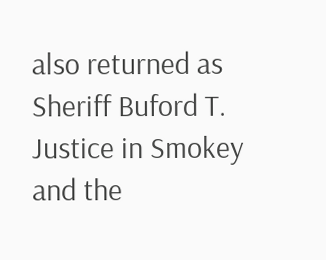also returned as Sheriff Buford T. Justice in Smokey and the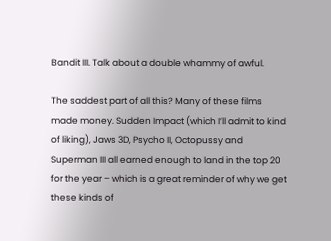Bandit III. Talk about a double whammy of awful.

The saddest part of all this? Many of these films made money. Sudden Impact (which I’ll admit to kind of liking), Jaws 3D, Psycho II, Octopussy and Superman III all earned enough to land in the top 20 for the year – which is a great reminder of why we get these kinds of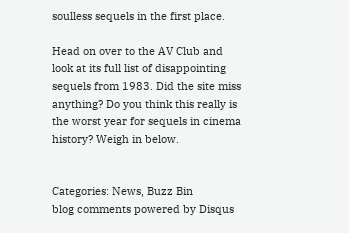soulless sequels in the first place.

Head on over to the AV Club and look at its full list of disappointing sequels from 1983. Did the site miss anything? Do you think this really is the worst year for sequels in cinema history? Weigh in below.


Categories: News, Buzz Bin
blog comments powered by Disqus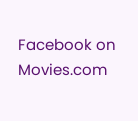Facebook on Movies.com